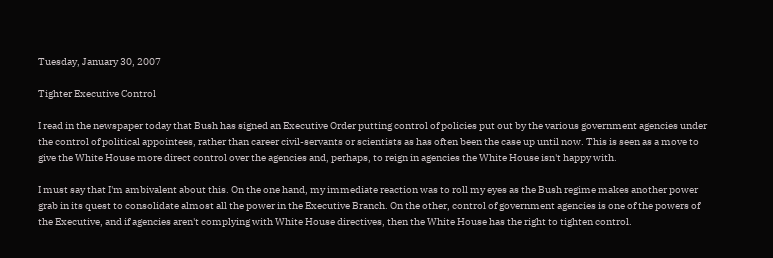Tuesday, January 30, 2007

Tighter Executive Control

I read in the newspaper today that Bush has signed an Executive Order putting control of policies put out by the various government agencies under the control of political appointees, rather than career civil-servants or scientists as has often been the case up until now. This is seen as a move to give the White House more direct control over the agencies and, perhaps, to reign in agencies the White House isn't happy with.

I must say that I'm ambivalent about this. On the one hand, my immediate reaction was to roll my eyes as the Bush regime makes another power grab in its quest to consolidate almost all the power in the Executive Branch. On the other, control of government agencies is one of the powers of the Executive, and if agencies aren't complying with White House directives, then the White House has the right to tighten control.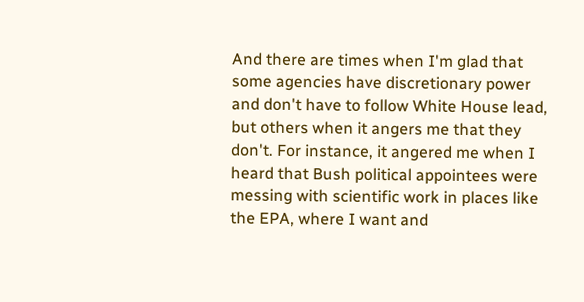And there are times when I'm glad that some agencies have discretionary power and don't have to follow White House lead, but others when it angers me that they don't. For instance, it angered me when I heard that Bush political appointees were messing with scientific work in places like the EPA, where I want and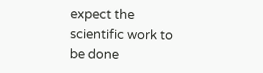expect the scientific work to be done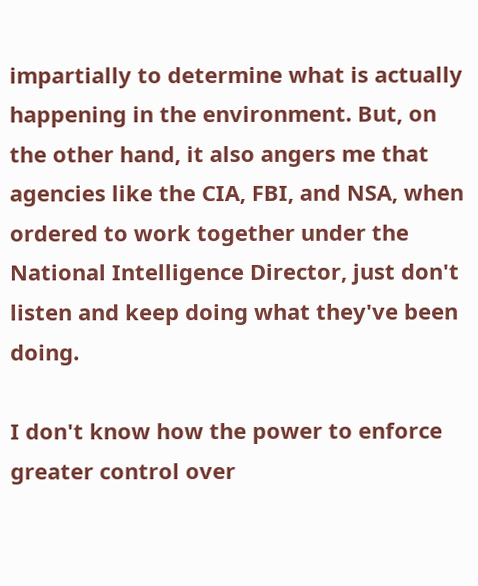impartially to determine what is actually happening in the environment. But, on the other hand, it also angers me that agencies like the CIA, FBI, and NSA, when ordered to work together under the National Intelligence Director, just don't listen and keep doing what they've been doing.

I don't know how the power to enforce greater control over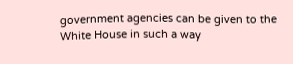government agencies can be given to the White House in such a way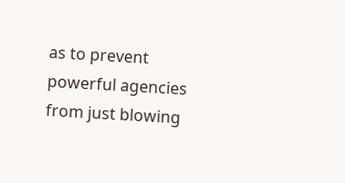as to prevent powerful agencies from just blowing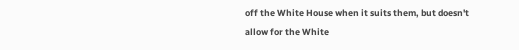off the White House when it suits them, but doesn't allow for the White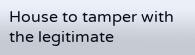House to tamper with the legitimate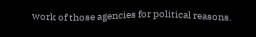work of those agencies for political reasons.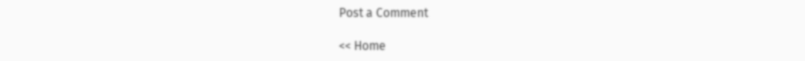Post a Comment

<< Home